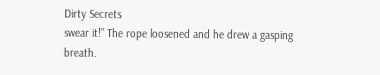Dirty Secrets
swear it!” The rope loosened and he drew a gasping breath.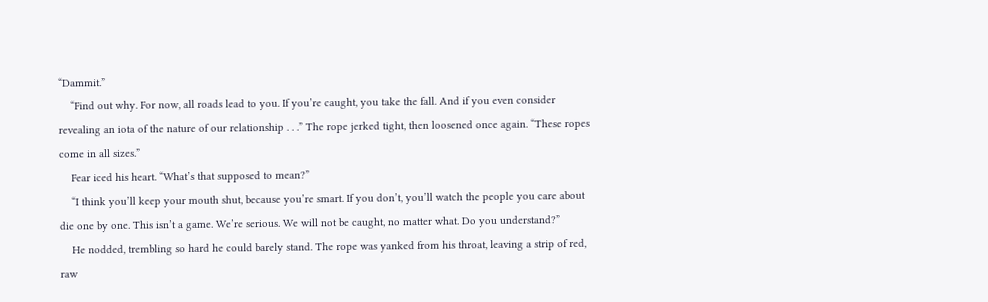“Dammit.”
    “Find out why. For now, all roads lead to you. If you’re caught, you take the fall. And if you even consider revealing an iota of the nature of our relationship . . .” The rope jerked tight, then loosened once again. “These ropes come in all sizes.”
    Fear iced his heart. “What’s that supposed to mean?”
    “I think you’ll keep your mouth shut, because you’re smart. If you don’t, you’ll watch the people you care about die one by one. This isn’t a game. We’re serious. We will not be caught, no matter what. Do you understand?”
    He nodded, trembling so hard he could barely stand. The rope was yanked from his throat, leaving a strip of red, raw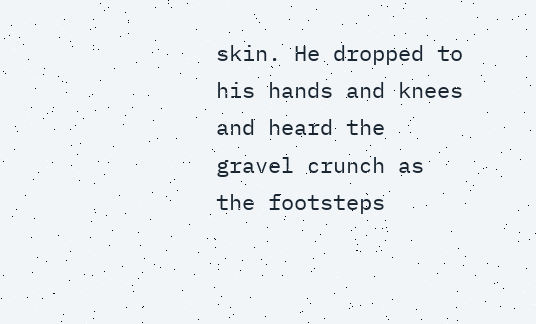skin. He dropped to his hands and knees and heard the gravel crunch as the footsteps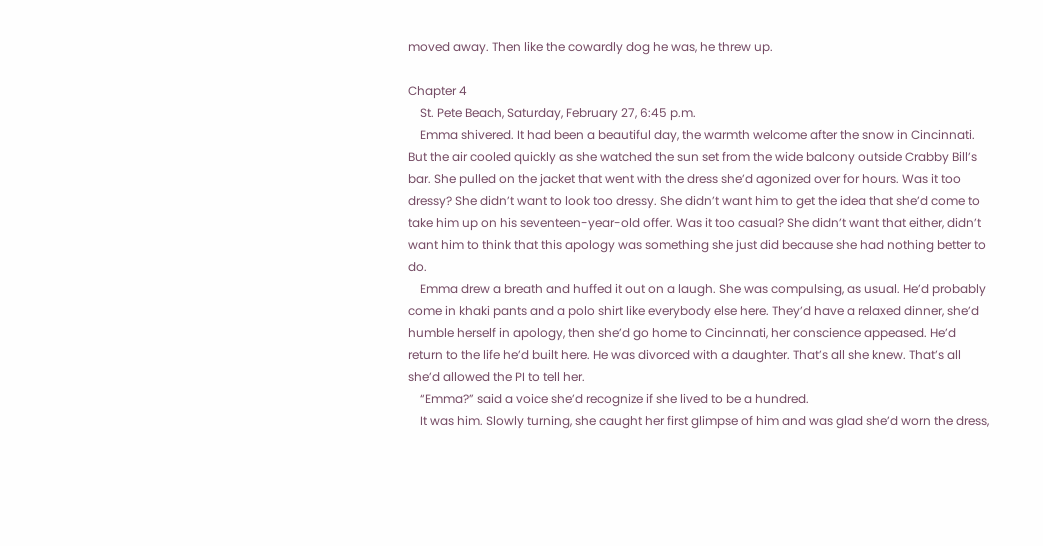moved away. Then like the cowardly dog he was, he threw up.

Chapter 4
    St. Pete Beach, Saturday, February 27, 6:45 p.m.
    Emma shivered. It had been a beautiful day, the warmth welcome after the snow in Cincinnati. But the air cooled quickly as she watched the sun set from the wide balcony outside Crabby Bill’s bar. She pulled on the jacket that went with the dress she’d agonized over for hours. Was it too dressy? She didn’t want to look too dressy. She didn’t want him to get the idea that she’d come to take him up on his seventeen-year-old offer. Was it too casual? She didn’t want that either, didn’t want him to think that this apology was something she just did because she had nothing better to do.
    Emma drew a breath and huffed it out on a laugh. She was compulsing, as usual. He’d probably come in khaki pants and a polo shirt like everybody else here. They’d have a relaxed dinner, she’d humble herself in apology, then she’d go home to Cincinnati, her conscience appeased. He’d return to the life he’d built here. He was divorced with a daughter. That’s all she knew. That’s all she’d allowed the PI to tell her.
    “Emma?” said a voice she’d recognize if she lived to be a hundred.
    It was him. Slowly turning, she caught her first glimpse of him and was glad she’d worn the dress,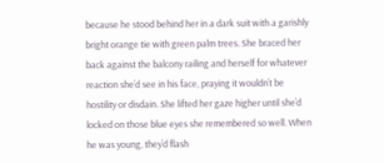because he stood behind her in a dark suit with a garishly bright orange tie with green palm trees. She braced her back against the balcony railing and herself for whatever reaction she’d see in his face, praying it wouldn’t be hostility or disdain. She lifted her gaze higher until she’d locked on those blue eyes she remembered so well. When he was young, they’d flash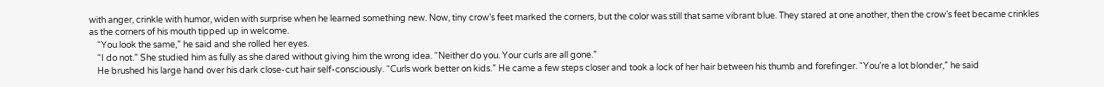with anger, crinkle with humor, widen with surprise when he learned something new. Now, tiny crow’s feet marked the corners, but the color was still that same vibrant blue. They stared at one another, then the crow’s feet became crinkles as the corners of his mouth tipped up in welcome.
    “You look the same,” he said and she rolled her eyes.
    “I do not.” She studied him as fully as she dared without giving him the wrong idea. “Neither do you. Your curls are all gone.”
    He brushed his large hand over his dark close-cut hair self-consciously. “Curls work better on kids.” He came a few steps closer and took a lock of her hair between his thumb and forefinger. “You’re a lot blonder,” he said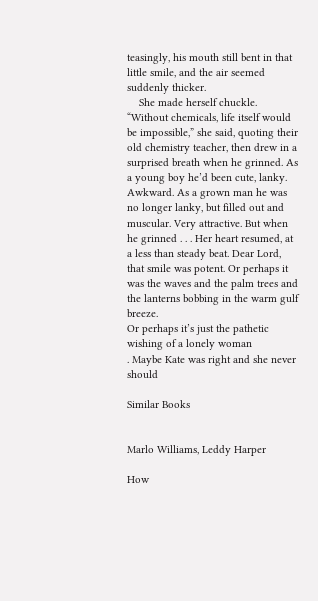teasingly, his mouth still bent in that little smile, and the air seemed suddenly thicker.
    She made herself chuckle. “Without chemicals, life itself would be impossible,” she said, quoting their old chemistry teacher, then drew in a surprised breath when he grinned. As a young boy he’d been cute, lanky. Awkward. As a grown man he was no longer lanky, but filled out and muscular. Very attractive. But when he grinned . . . Her heart resumed, at a less than steady beat. Dear Lord, that smile was potent. Or perhaps it was the waves and the palm trees and the lanterns bobbing in the warm gulf breeze.
Or perhaps it’s just the pathetic wishing of a lonely woman
. Maybe Kate was right and she never should

Similar Books


Marlo Williams, Leddy Harper

How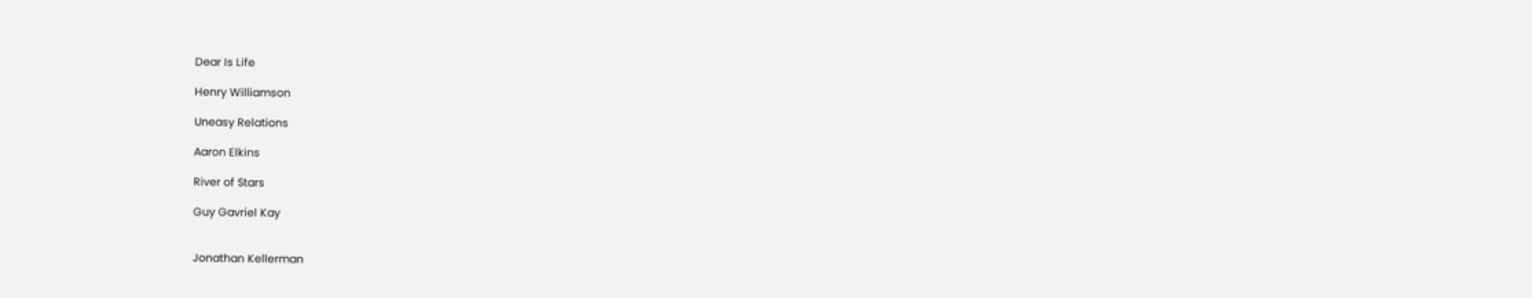Dear Is Life

Henry Williamson

Uneasy Relations

Aaron Elkins

River of Stars

Guy Gavriel Kay


Jonathan Kellerman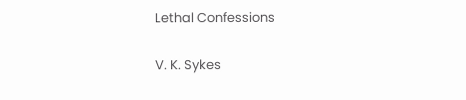Lethal Confessions

V. K. Sykes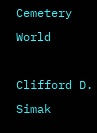Cemetery World

Clifford D. Simak